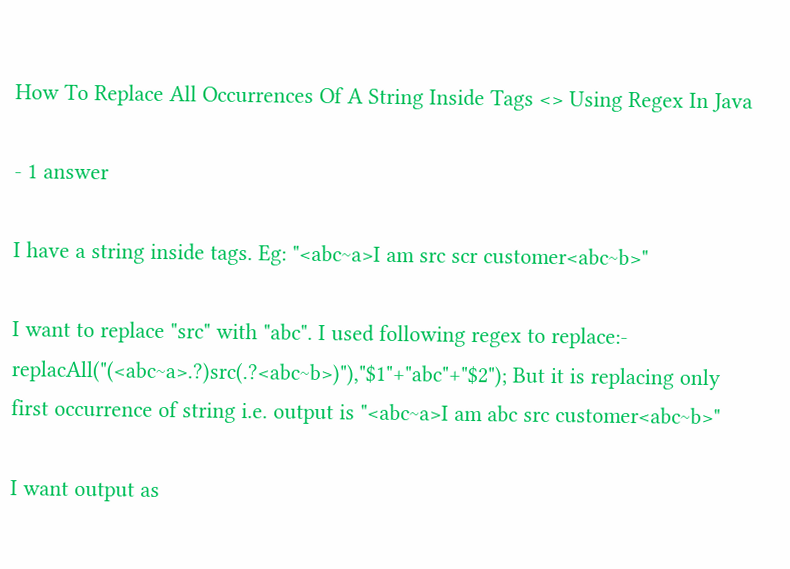How To Replace All Occurrences Of A String Inside Tags <> Using Regex In Java

- 1 answer

I have a string inside tags. Eg: "<abc~a>I am src scr customer<abc~b>"

I want to replace "src" with "abc". I used following regex to replace:- replacAll("(<abc~a>.?)src(.?<abc~b>)"),"$1"+"abc"+"$2"); But it is replacing only first occurrence of string i.e. output is "<abc~a>I am abc src customer<abc~b>"

I want output as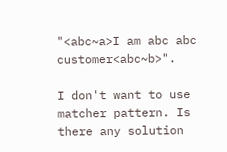"<abc~a>I am abc abc customer<abc~b>".

I don't want to use matcher pattern. Is there any solution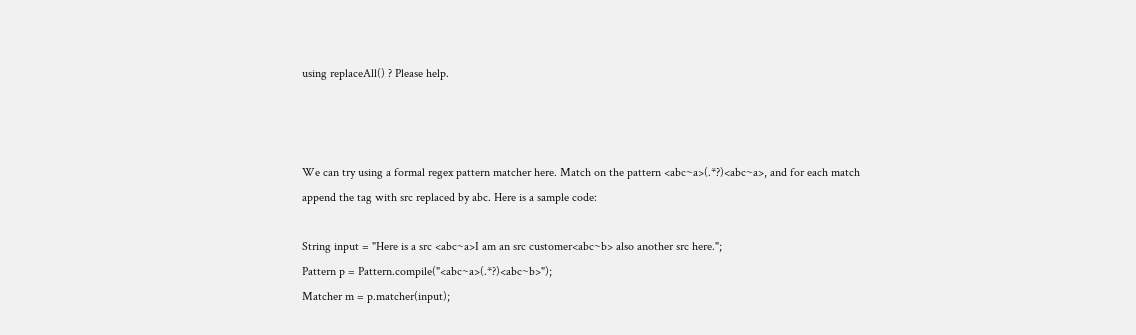using replaceAll() ? Please help.



We can try using a formal regex pattern matcher here. Match on the pattern <abc~a>(.*?)<abc~a>, and for each match append the tag with src replaced by abc. Here is a sample code:

String input = "Here is a src <abc~a>I am an src customer<abc~b> also another src here.";
Pattern p = Pattern.compile("<abc~a>(.*?)<abc~b>");
Matcher m = p.matcher(input);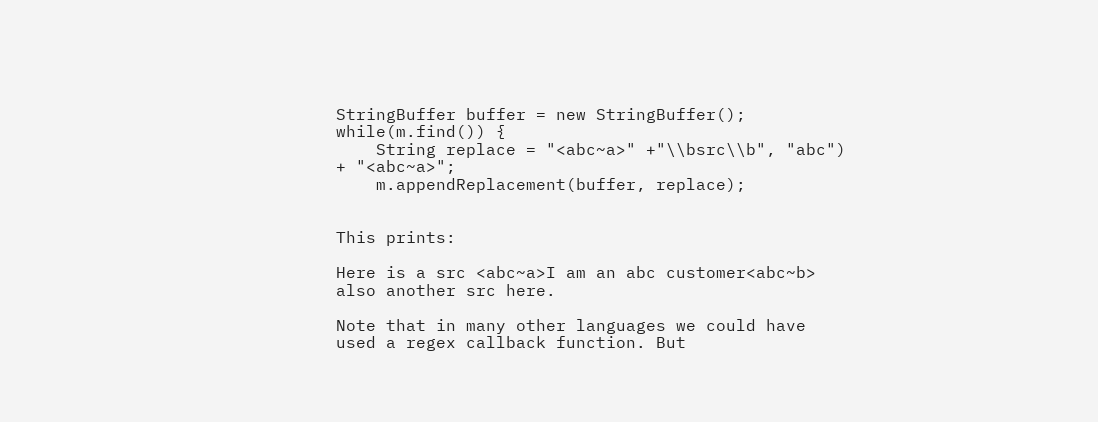StringBuffer buffer = new StringBuffer();
while(m.find()) {
    String replace = "<abc~a>" +"\\bsrc\\b", "abc") + "<abc~a>";
    m.appendReplacement(buffer, replace);


This prints:

Here is a src <abc~a>I am an abc customer<abc~b> also another src here.

Note that in many other languages we could have used a regex callback function. But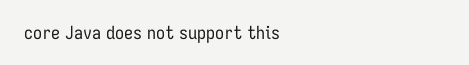core Java does not support this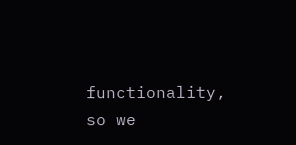functionality, so we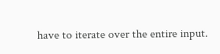have to iterate over the entire input.